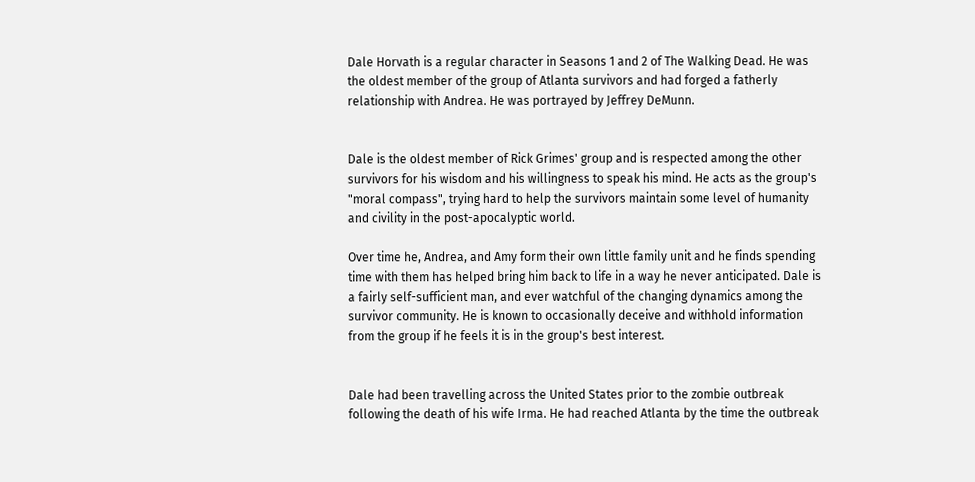Dale Horvath is a regular character in Seasons 1 and 2 of The Walking Dead. He was the oldest member of the group of Atlanta survivors and had forged a fatherly relationship with Andrea. He was portrayed by Jeffrey DeMunn.


Dale is the oldest member of Rick Grimes' group and is respected among the other survivors for his wisdom and his willingness to speak his mind. He acts as the group's "moral compass", trying hard to help the survivors maintain some level of humanity and civility in the post-apocalyptic world.

Over time he, Andrea, and Amy form their own little family unit and he finds spending time with them has helped bring him back to life in a way he never anticipated. Dale is a fairly self-sufficient man, and ever watchful of the changing dynamics among the survivor community. He is known to occasionally deceive and withhold information from the group if he feels it is in the group's best interest.


Dale had been travelling across the United States prior to the zombie outbreak following the death of his wife Irma. He had reached Atlanta by the time the outbreak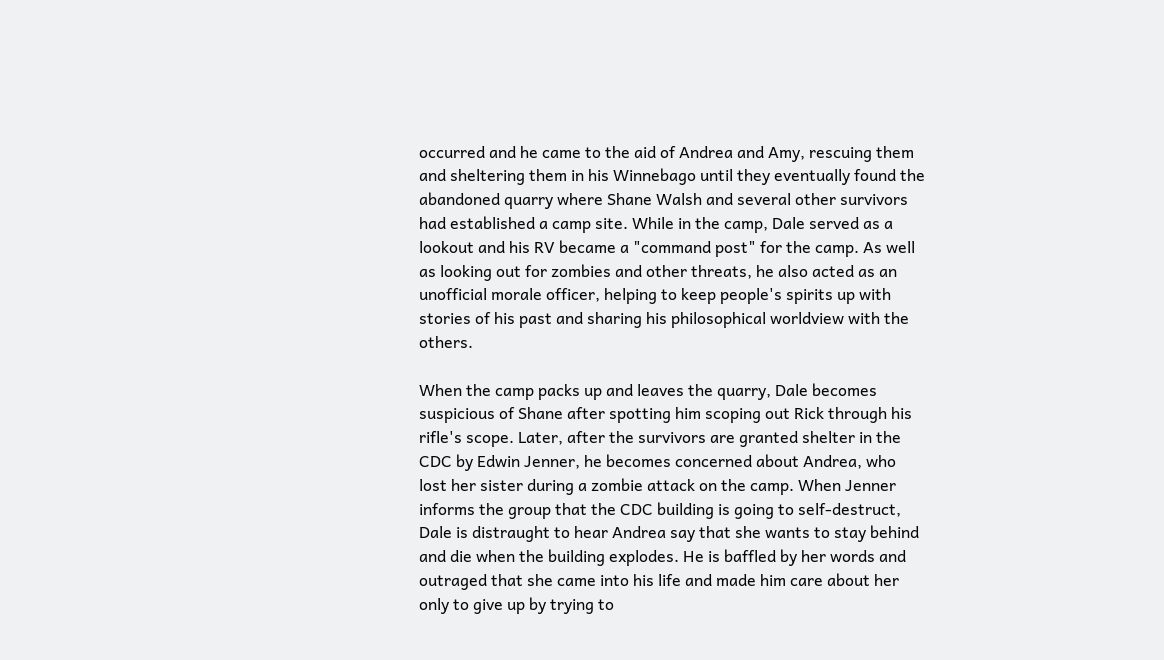occurred and he came to the aid of Andrea and Amy, rescuing them and sheltering them in his Winnebago until they eventually found the abandoned quarry where Shane Walsh and several other survivors had established a camp site. While in the camp, Dale served as a lookout and his RV became a "command post" for the camp. As well as looking out for zombies and other threats, he also acted as an unofficial morale officer, helping to keep people's spirits up with stories of his past and sharing his philosophical worldview with the others.

When the camp packs up and leaves the quarry, Dale becomes suspicious of Shane after spotting him scoping out Rick through his rifle's scope. Later, after the survivors are granted shelter in the CDC by Edwin Jenner, he becomes concerned about Andrea, who lost her sister during a zombie attack on the camp. When Jenner informs the group that the CDC building is going to self-destruct, Dale is distraught to hear Andrea say that she wants to stay behind and die when the building explodes. He is baffled by her words and outraged that she came into his life and made him care about her only to give up by trying to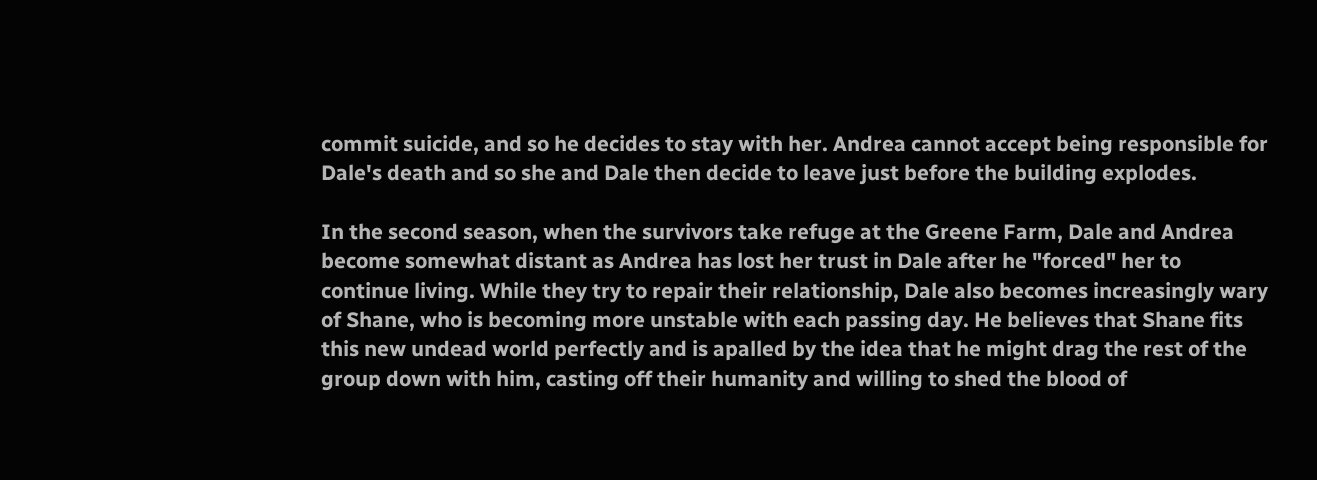commit suicide, and so he decides to stay with her. Andrea cannot accept being responsible for Dale's death and so she and Dale then decide to leave just before the building explodes.

In the second season, when the survivors take refuge at the Greene Farm, Dale and Andrea become somewhat distant as Andrea has lost her trust in Dale after he "forced" her to continue living. While they try to repair their relationship, Dale also becomes increasingly wary of Shane, who is becoming more unstable with each passing day. He believes that Shane fits this new undead world perfectly and is apalled by the idea that he might drag the rest of the group down with him, casting off their humanity and willing to shed the blood of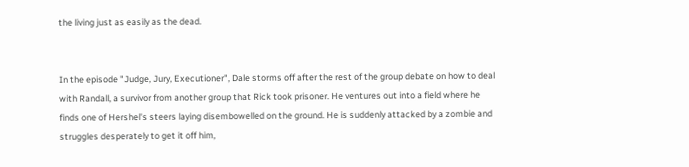the living just as easily as the dead.


In the episode "Judge, Jury, Executioner", Dale storms off after the rest of the group debate on how to deal with Randall, a survivor from another group that Rick took prisoner. He ventures out into a field where he finds one of Hershel's steers laying disembowelled on the ground. He is suddenly attacked by a zombie and struggles desperately to get it off him,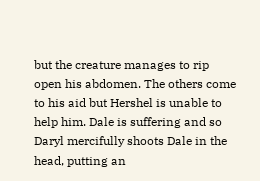but the creature manages to rip open his abdomen. The others come to his aid but Hershel is unable to help him. Dale is suffering and so Daryl mercifully shoots Dale in the head, putting an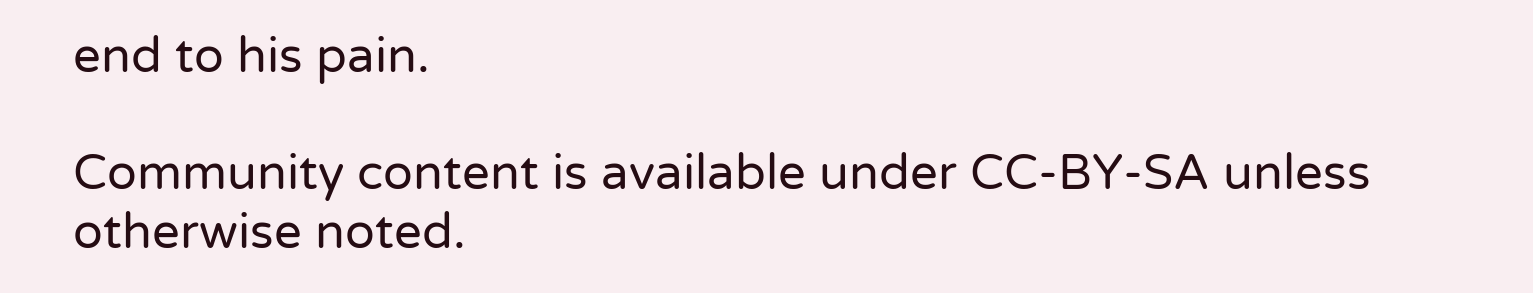end to his pain.

Community content is available under CC-BY-SA unless otherwise noted.